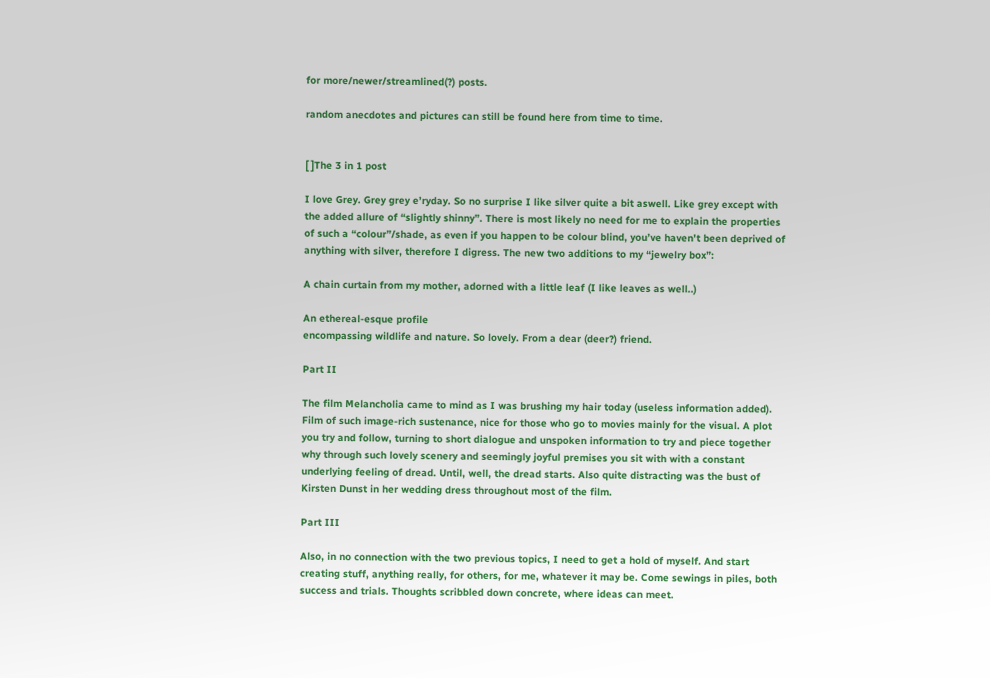for more/newer/streamlined(?) posts.

random anecdotes and pictures can still be found here from time to time.


[ ]The 3 in 1 post

I love Grey. Grey grey e’ryday. So no surprise I like silver quite a bit aswell. Like grey except with the added allure of “slightly shinny”. There is most likely no need for me to explain the properties of such a “colour”/shade, as even if you happen to be colour blind, you’ve haven't been deprived of anything with silver, therefore I digress. The new two additions to my “jewelry box”:

A chain curtain from my mother, adorned with a little leaf (I like leaves as well..)

An ethereal-esque profile
encompassing wildlife and nature. So lovely. From a dear (deer?) friend.

Part II

The film Melancholia came to mind as I was brushing my hair today (useless information added). Film of such image-rich sustenance, nice for those who go to movies mainly for the visual. A plot you try and follow, turning to short dialogue and unspoken information to try and piece together why through such lovely scenery and seemingly joyful premises you sit with with a constant underlying feeling of dread. Until, well, the dread starts. Also quite distracting was the bust of Kirsten Dunst in her wedding dress throughout most of the film.

Part III

Also, in no connection with the two previous topics, I need to get a hold of myself. And start creating stuff, anything really, for others, for me, whatever it may be. Come sewings in piles, both success and trials. Thoughts scribbled down concrete, where ideas can meet.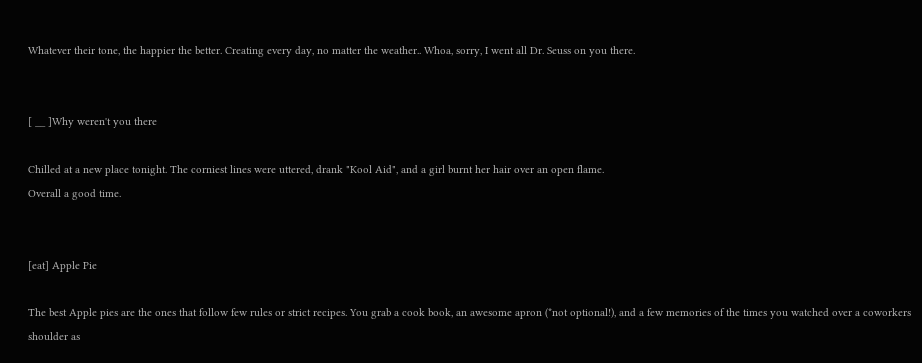Whatever their tone, the happier the better. Creating every day, no matter the weather.. Whoa, sorry, I went all Dr. Seuss on you there.


[ __ ]Why weren't you there

Chilled at a new place tonight. The corniest lines were uttered, drank "Kool Aid", and a girl burnt her hair over an open flame.
Overall a good time.


[eat] Apple Pie

The best Apple pies are the ones that follow few rules or strict recipes. You grab a cook book, an awesome apron (*not optional!), and a few memories of the times you watched over a coworkers shoulder as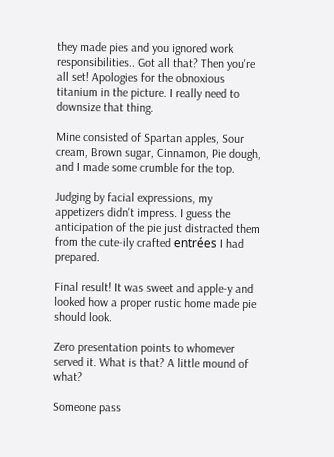they made pies and you ignored work responsibilities.. Got all that? Then you're all set! Apologies for the obnoxious titanium in the picture. I really need to downsize that thing.

Mine consisted of Spartan apples, Sour cream, Brown sugar, Cinnamon, Pie dough, and I made some crumble for the top.

Judging by facial expressions, my appetizers didn't impress. I guess the anticipation of the pie just distracted them from the cute-ily crafted entrées I had prepared.

Final result! It was sweet and apple-y and looked how a proper rustic home made pie should look.

Zero presentation points to whomever served it. What is that? A little mound of what?

Someone pass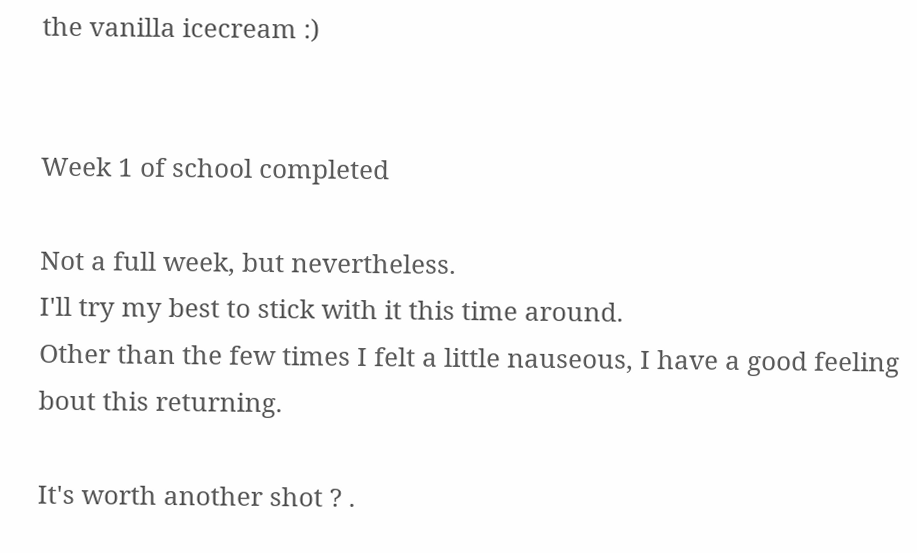the vanilla icecream :)


Week 1 of school completed

Not a full week, but nevertheless.
I'll try my best to stick with it this time around.
Other than the few times I felt a little nauseous, I have a good feeling bout this returning.

It's worth another shot ? .